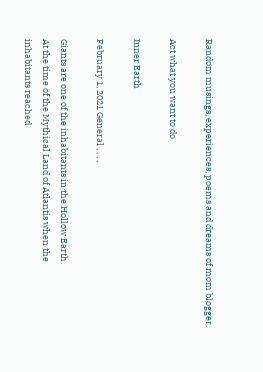Random musings, experiences, poems and dreams of mom blogger.

Act what you want to do

Inner Earth

February 1, 2021 General , , , ,

Giants are one of the inhabitants in the Hollow Earth.
At the time of the Mythical Land of Atlantis when the
inhabitants reached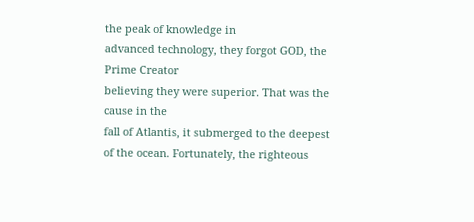the peak of knowledge in
advanced technology, they forgot GOD, the Prime Creator
believing they were superior. That was the cause in the
fall of Atlantis, it submerged to the deepest
of the ocean. Fortunately, the righteous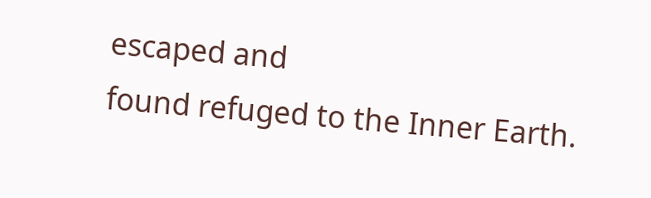escaped and
found refuged to the Inner Earth.